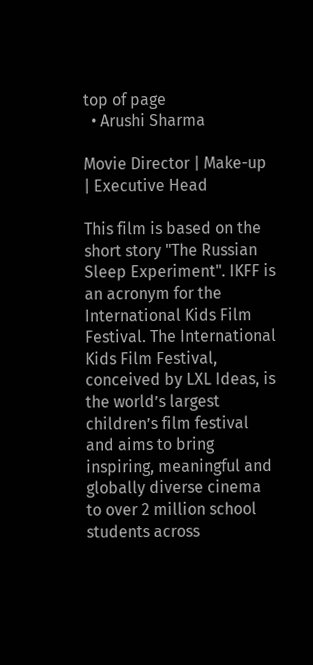top of page
  • Arushi Sharma

Movie Director | Make-up | Executive Head

This film is based on the short story "The Russian Sleep Experiment". IKFF is an acronym for the International Kids Film Festival. The International Kids Film Festival, conceived by LXL Ideas, is the world’s largest children’s film festival and aims to bring inspiring, meaningful and globally diverse cinema to over 2 million school students across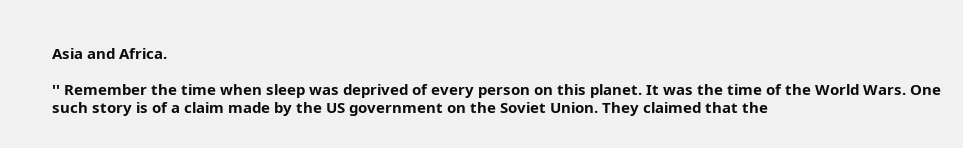Asia and Africa.

'' Remember the time when sleep was deprived of every person on this planet. It was the time of the World Wars. One such story is of a claim made by the US government on the Soviet Union. They claimed that the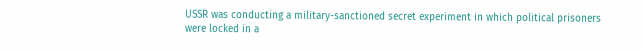USSR was conducting a military-sanctioned secret experiment in which political prisoners were locked in a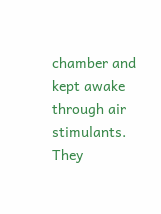chamber and kept awake through air stimulants. They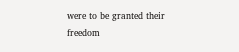were to be granted their freedom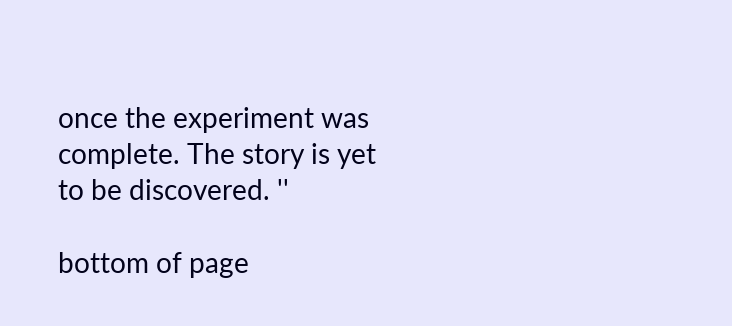once the experiment was complete. The story is yet to be discovered. ''

bottom of page